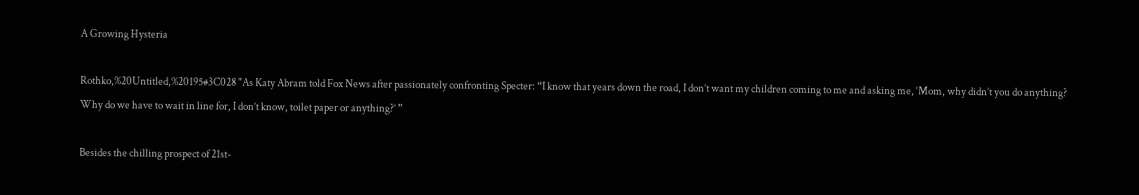A Growing Hysteria

Rothko,%20Untitled,%20195#3C028 "As Katy Abram told Fox News after passionately confronting Specter: “I know that years down the road, I don’t want my children coming to me and asking me, ‘Mom, why didn’t you do anything? Why do we have to wait in line for, I don’t know, toilet paper or anything?’ ”

Besides the chilling prospect of 21st-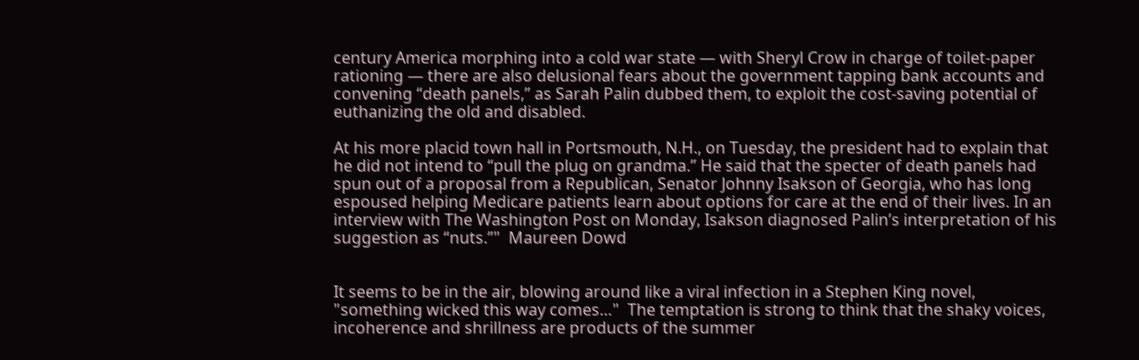century America morphing into a cold war state — with Sheryl Crow in charge of toilet-paper rationing — there are also delusional fears about the government tapping bank accounts and convening “death panels,” as Sarah Palin dubbed them, to exploit the cost-saving potential of euthanizing the old and disabled.

At his more placid town hall in Portsmouth, N.H., on Tuesday, the president had to explain that he did not intend to “pull the plug on grandma.” He said that the specter of death panels had spun out of a proposal from a Republican, Senator Johnny Isakson of Georgia, who has long espoused helping Medicare patients learn about options for care at the end of their lives. In an interview with The Washington Post on Monday, Isakson diagnosed Palin’s interpretation of his suggestion as “nuts.”"  Maureen Dowd


It seems to be in the air, blowing around like a viral infection in a Stephen King novel, "something wicked this way comes…"  The temptation is strong to think that the shaky voices, incoherence and shrillness are products of the summer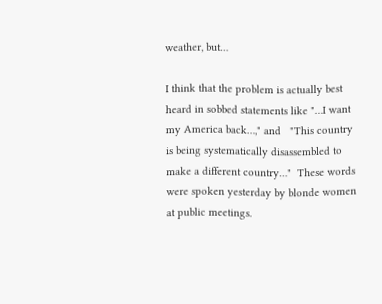weather, but…

I think that the problem is actually best heard in sobbed statements like "…I want my America back…," and   "This country is being systematically disassembled to make a different country…"  These words were spoken yesterday by blonde women at public meetings.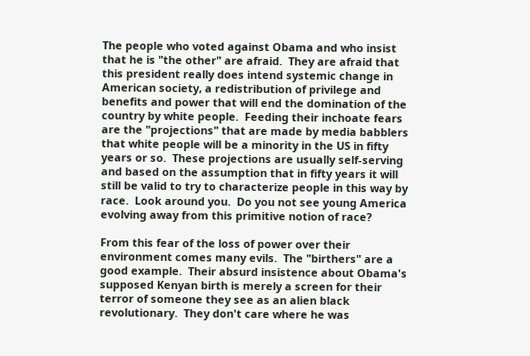The people who voted against Obama and who insist that he is "the other" are afraid.  They are afraid that this president really does intend systemic change in American society, a redistribution of privilege and benefits and power that will end the domination of the country by white people.  Feeding their inchoate fears are the "projections" that are made by media babblers that white people will be a minority in the US in fifty years or so.  These projections are usually self-serving and based on the assumption that in fifty years it will still be valid to try to characterize people in this way by race.  Look around you.  Do you not see young America evolving away from this primitive notion of race?

From this fear of the loss of power over their environment comes many evils.  The "birthers" are a good example.  Their absurd insistence about Obama's supposed Kenyan birth is merely a screen for their terror of someone they see as an alien black revolutionary.  They don't care where he was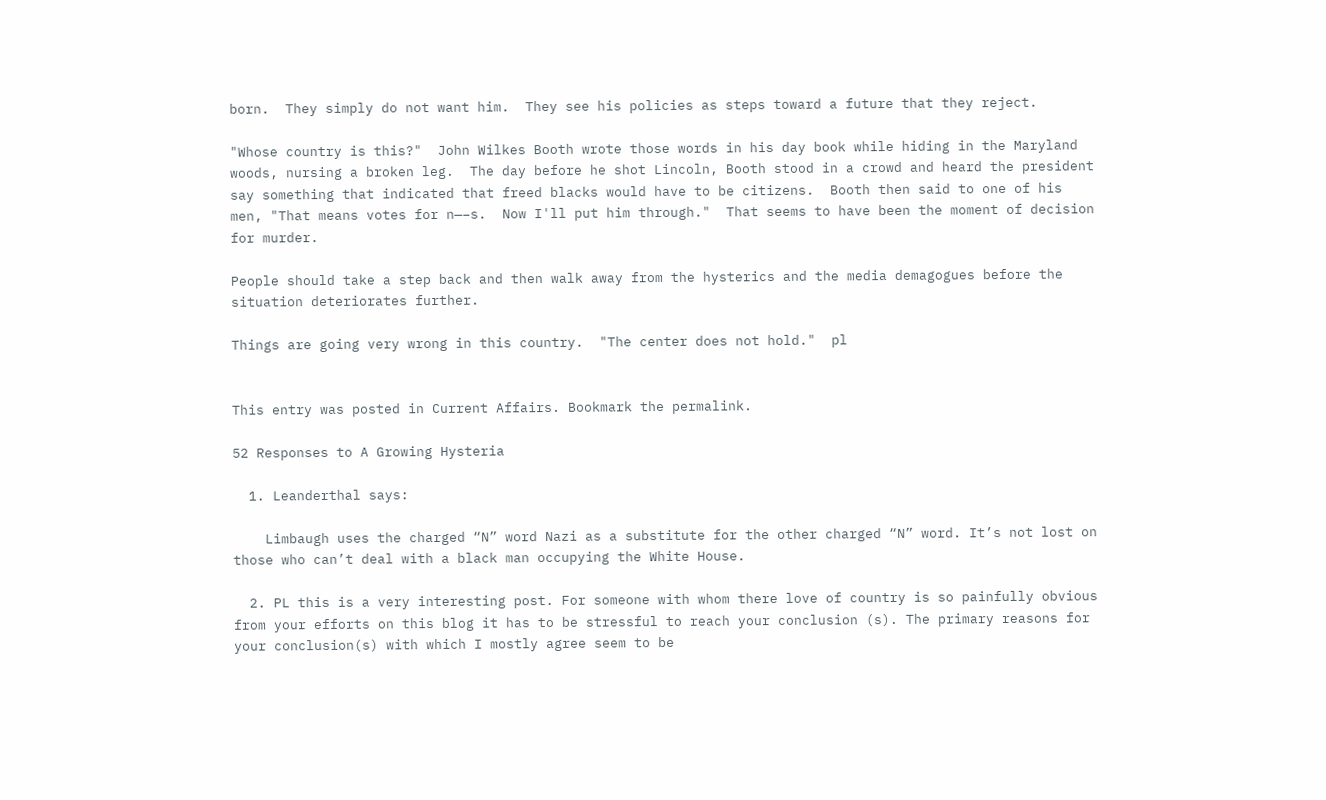born.  They simply do not want him.  They see his policies as steps toward a future that they reject.

"Whose country is this?"  John Wilkes Booth wrote those words in his day book while hiding in the Maryland woods, nursing a broken leg.  The day before he shot Lincoln, Booth stood in a crowd and heard the president say something that indicated that freed blacks would have to be citizens.  Booth then said to one of his men, "That means votes for n—–s.  Now I'll put him through."  That seems to have been the moment of decision for murder.

People should take a step back and then walk away from the hysterics and the media demagogues before the situation deteriorates further.

Things are going very wrong in this country.  "The center does not hold."  pl


This entry was posted in Current Affairs. Bookmark the permalink.

52 Responses to A Growing Hysteria

  1. Leanderthal says:

    Limbaugh uses the charged “N” word Nazi as a substitute for the other charged “N” word. It’s not lost on those who can’t deal with a black man occupying the White House.

  2. PL this is a very interesting post. For someone with whom there love of country is so painfully obvious from your efforts on this blog it has to be stressful to reach your conclusion (s). The primary reasons for your conclusion(s) with which I mostly agree seem to be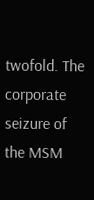twofold. The corporate seizure of the MSM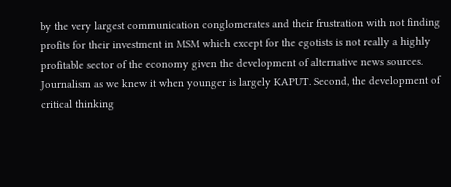by the very largest communication conglomerates and their frustration with not finding profits for their investment in MSM which except for the egotists is not really a highly profitable sector of the economy given the development of alternative news sources. Journalism as we knew it when younger is largely KAPUT. Second, the development of critical thinking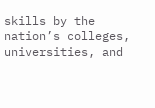skills by the nation’s colleges, universities, and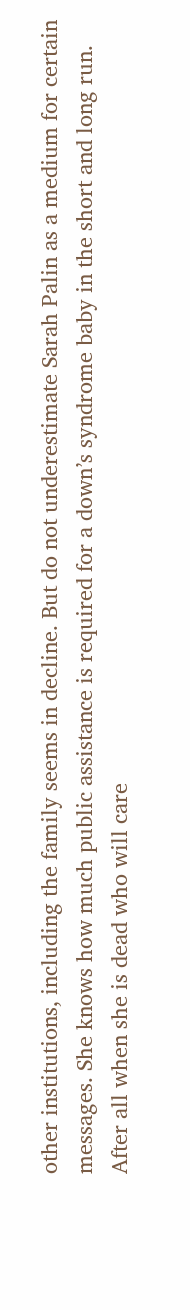other institutions, including the family seems in decline. But do not underestimate Sarah Palin as a medium for certain messages. She knows how much public assistance is required for a down’s syndrome baby in the short and long run. After all when she is dead who will care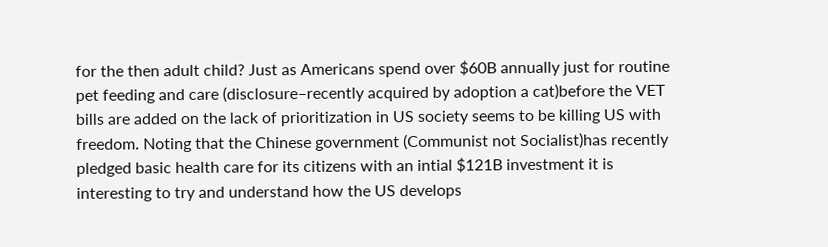for the then adult child? Just as Americans spend over $60B annually just for routine pet feeding and care (disclosure–recently acquired by adoption a cat)before the VET bills are added on the lack of prioritization in US society seems to be killing US with freedom. Noting that the Chinese government (Communist not Socialist)has recently pledged basic health care for its citizens with an intial $121B investment it is interesting to try and understand how the US develops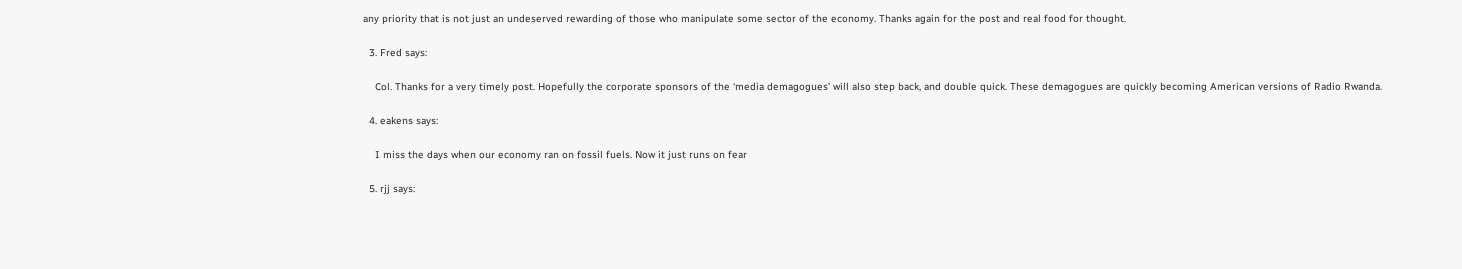any priority that is not just an undeserved rewarding of those who manipulate some sector of the economy. Thanks again for the post and real food for thought.

  3. Fred says:

    Col. Thanks for a very timely post. Hopefully the corporate sponsors of the ‘media demagogues’ will also step back, and double quick. These demagogues are quickly becoming American versions of Radio Rwanda.

  4. eakens says:

    I miss the days when our economy ran on fossil fuels. Now it just runs on fear

  5. rjj says: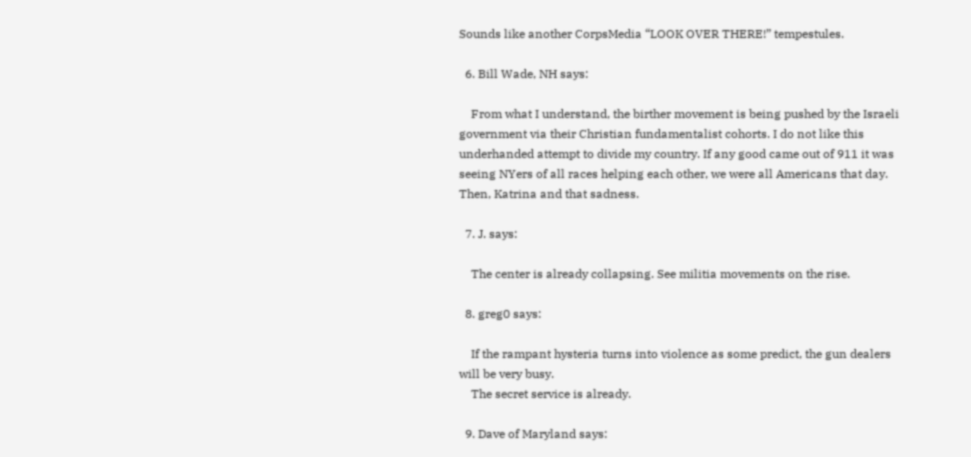Sounds like another CorpsMedia “LOOK OVER THERE!” tempestules.

  6. Bill Wade, NH says:

    From what I understand, the birther movement is being pushed by the Israeli government via their Christian fundamentalist cohorts. I do not like this underhanded attempt to divide my country. If any good came out of 911 it was seeing NYers of all races helping each other, we were all Americans that day. Then, Katrina and that sadness.

  7. J. says:

    The center is already collapsing. See militia movements on the rise.

  8. greg0 says:

    If the rampant hysteria turns into violence as some predict, the gun dealers will be very busy.
    The secret service is already.

  9. Dave of Maryland says: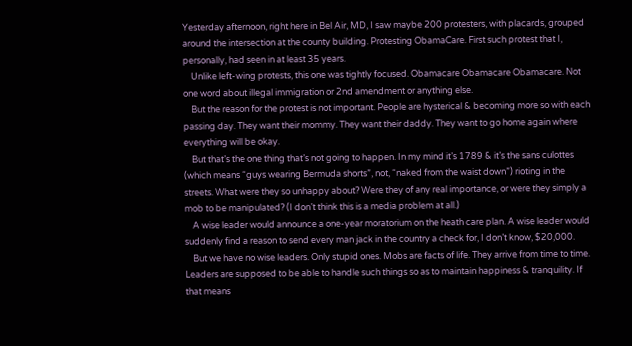Yesterday afternoon, right here in Bel Air, MD, I saw maybe 200 protesters, with placards, grouped around the intersection at the county building. Protesting ObamaCare. First such protest that I, personally, had seen in at least 35 years.
    Unlike left-wing protests, this one was tightly focused. Obamacare Obamacare Obamacare. Not one word about illegal immigration or 2nd amendment or anything else.
    But the reason for the protest is not important. People are hysterical & becoming more so with each passing day. They want their mommy. They want their daddy. They want to go home again where everything will be okay.
    But that’s the one thing that’s not going to happen. In my mind it’s 1789 & it’s the sans culottes (which means “guys wearing Bermuda shorts”, not, “naked from the waist down”) rioting in the streets. What were they so unhappy about? Were they of any real importance, or were they simply a mob to be manipulated? (I don’t think this is a media problem at all.)
    A wise leader would announce a one-year moratorium on the heath care plan. A wise leader would suddenly find a reason to send every man jack in the country a check for, I don’t know, $20,000.
    But we have no wise leaders. Only stupid ones. Mobs are facts of life. They arrive from time to time. Leaders are supposed to be able to handle such things so as to maintain happiness & tranquility. If that means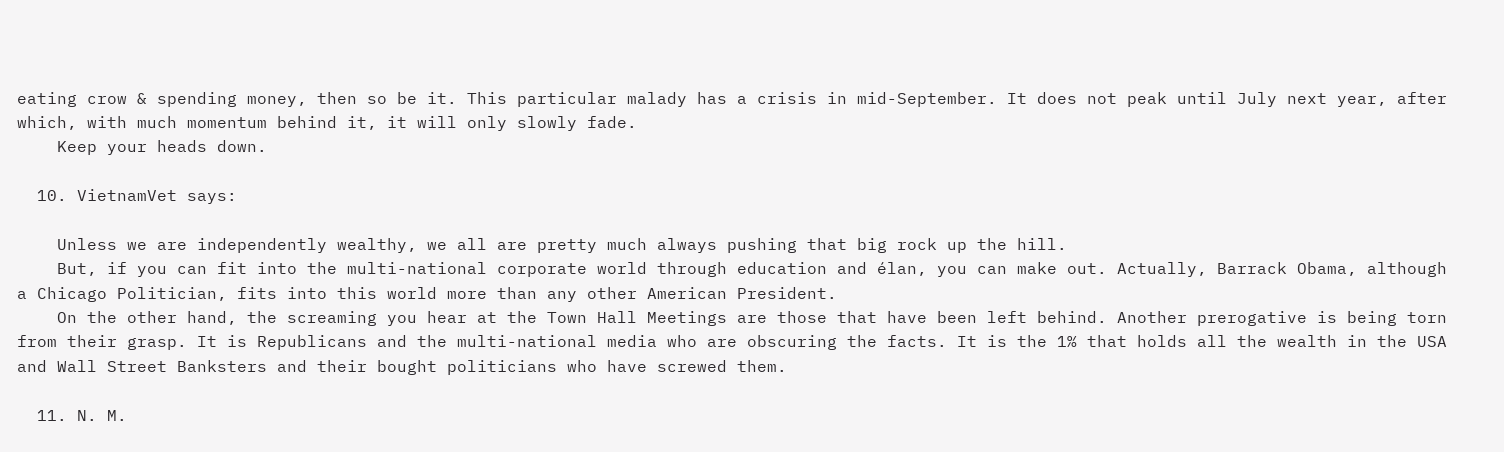eating crow & spending money, then so be it. This particular malady has a crisis in mid-September. It does not peak until July next year, after which, with much momentum behind it, it will only slowly fade.
    Keep your heads down.

  10. VietnamVet says:

    Unless we are independently wealthy, we all are pretty much always pushing that big rock up the hill.
    But, if you can fit into the multi-national corporate world through education and élan, you can make out. Actually, Barrack Obama, although a Chicago Politician, fits into this world more than any other American President.
    On the other hand, the screaming you hear at the Town Hall Meetings are those that have been left behind. Another prerogative is being torn from their grasp. It is Republicans and the multi-national media who are obscuring the facts. It is the 1% that holds all the wealth in the USA and Wall Street Banksters and their bought politicians who have screwed them.

  11. N. M.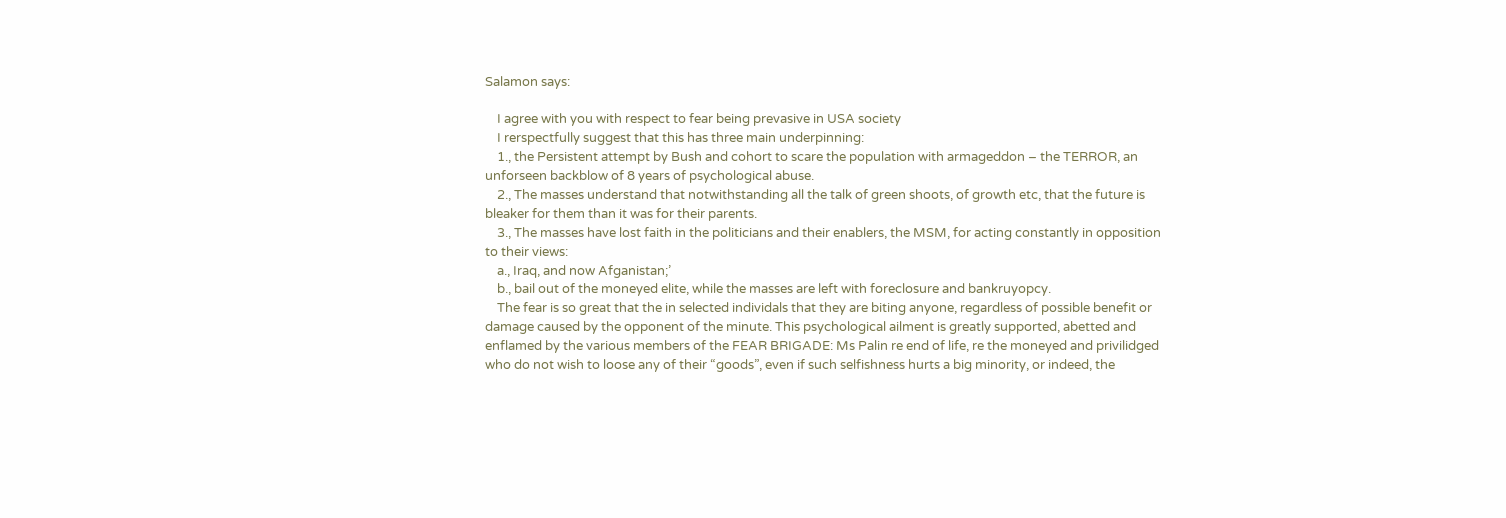Salamon says:

    I agree with you with respect to fear being prevasive in USA society
    I rerspectfully suggest that this has three main underpinning:
    1., the Persistent attempt by Bush and cohort to scare the population with armageddon – the TERROR, an unforseen backblow of 8 years of psychological abuse.
    2., The masses understand that notwithstanding all the talk of green shoots, of growth etc, that the future is bleaker for them than it was for their parents.
    3., The masses have lost faith in the politicians and their enablers, the MSM, for acting constantly in opposition to their views:
    a., Iraq, and now Afganistan;’
    b., bail out of the moneyed elite, while the masses are left with foreclosure and bankruyopcy.
    The fear is so great that the in selected individals that they are biting anyone, regardless of possible benefit or damage caused by the opponent of the minute. This psychological ailment is greatly supported, abetted and enflamed by the various members of the FEAR BRIGADE: Ms Palin re end of life, re the moneyed and privilidged who do not wish to loose any of their “goods”, even if such selfishness hurts a big minority, or indeed, the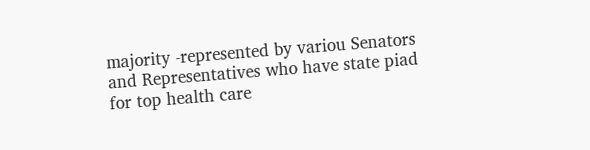majority -represented by variou Senators and Representatives who have state piad for top health care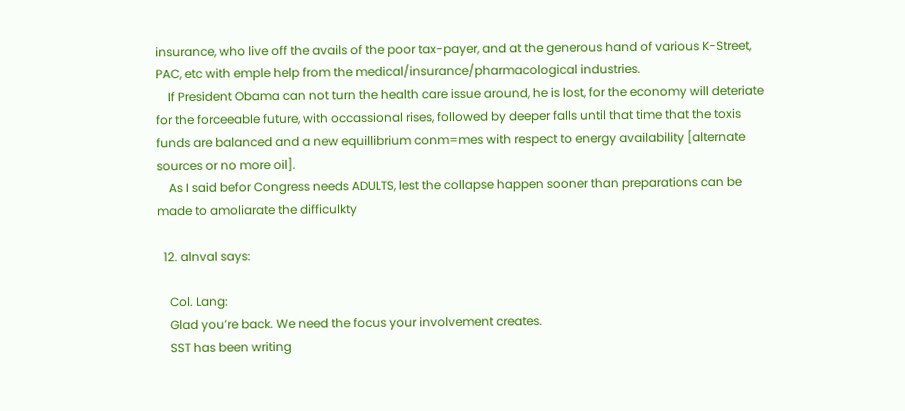insurance, who live off the avails of the poor tax-payer, and at the generous hand of various K-Street, PAC, etc with emple help from the medical/insurance/pharmacological industries.
    If President Obama can not turn the health care issue around, he is lost, for the economy will deteriate for the forceeable future, with occassional rises, followed by deeper falls until that time that the toxis funds are balanced and a new equillibrium conm=mes with respect to energy availability [alternate sources or no more oil].
    As I said befor Congress needs ADULTS, lest the collapse happen sooner than preparations can be made to amoliarate the difficulkty

  12. alnval says:

    Col. Lang:
    Glad you’re back. We need the focus your involvement creates.
    SST has been writing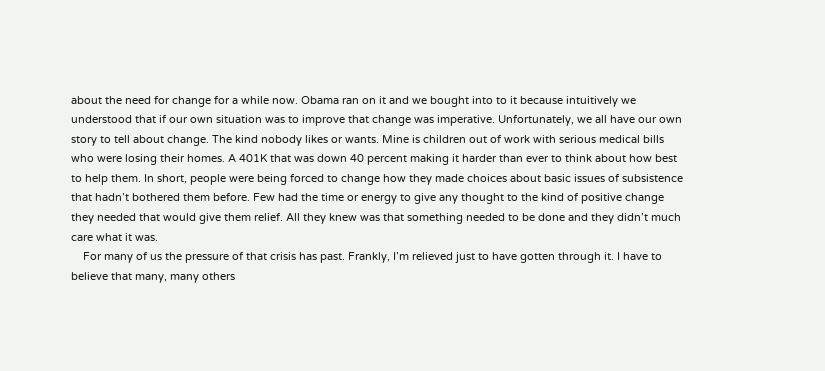about the need for change for a while now. Obama ran on it and we bought into to it because intuitively we understood that if our own situation was to improve that change was imperative. Unfortunately, we all have our own story to tell about change. The kind nobody likes or wants. Mine is children out of work with serious medical bills who were losing their homes. A 401K that was down 40 percent making it harder than ever to think about how best to help them. In short, people were being forced to change how they made choices about basic issues of subsistence that hadn’t bothered them before. Few had the time or energy to give any thought to the kind of positive change they needed that would give them relief. All they knew was that something needed to be done and they didn’t much care what it was.
    For many of us the pressure of that crisis has past. Frankly, I’m relieved just to have gotten through it. I have to believe that many, many others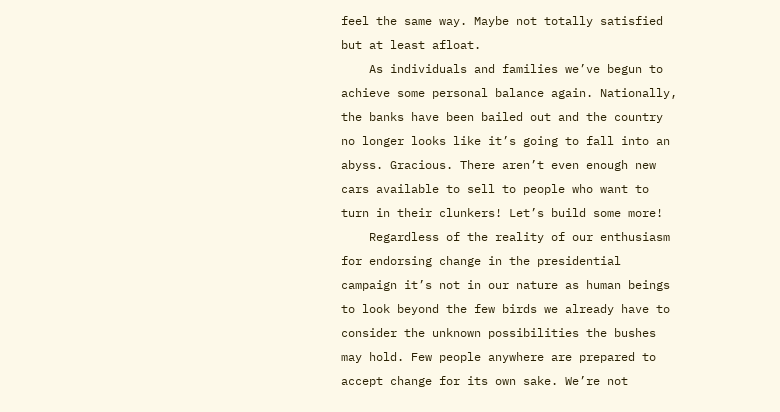feel the same way. Maybe not totally satisfied but at least afloat.
    As individuals and families we’ve begun to achieve some personal balance again. Nationally, the banks have been bailed out and the country no longer looks like it’s going to fall into an abyss. Gracious. There aren’t even enough new cars available to sell to people who want to turn in their clunkers! Let’s build some more!
    Regardless of the reality of our enthusiasm for endorsing change in the presidential campaign it’s not in our nature as human beings to look beyond the few birds we already have to consider the unknown possibilities the bushes may hold. Few people anywhere are prepared to accept change for its own sake. We’re not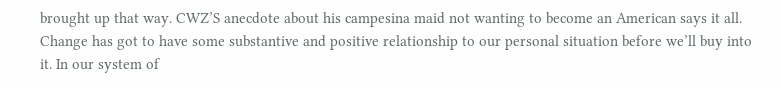brought up that way. CWZ’S anecdote about his campesina maid not wanting to become an American says it all. Change has got to have some substantive and positive relationship to our personal situation before we’ll buy into it. In our system of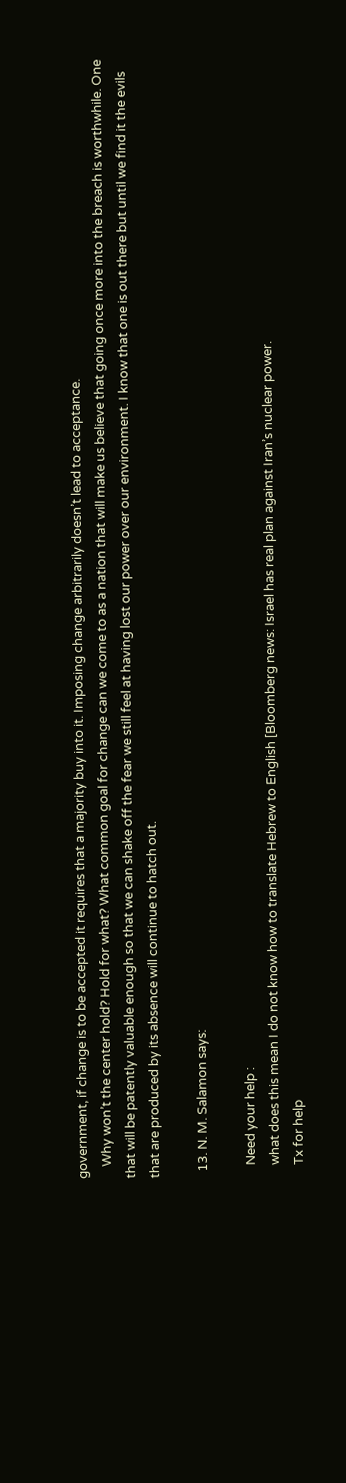government, if change is to be accepted it requires that a majority buy into it. Imposing change arbitrarily doesn’t lead to acceptance.
    Why won’t the center hold? Hold for what? What common goal for change can we come to as a nation that will make us believe that going once more into the breach is worthwhile. One that will be patently valuable enough so that we can shake off the fear we still feel at having lost our power over our environment. I know that one is out there but until we find it the evils that are produced by its absence will continue to hatch out.

  13. N. M. Salamon says:

    Need your help :
    what does this mean I do not know how to translate Hebrew to English [Bloomberg news: Israel has real plan against Iran’s nuclear power.
    Tx for help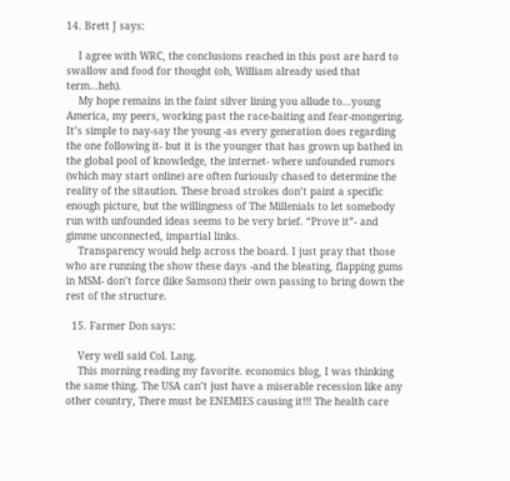14. Brett J says:

    I agree with WRC, the conclusions reached in this post are hard to swallow and food for thought (oh, William already used that term…heh).
    My hope remains in the faint silver lining you allude to…young America, my peers, working past the race-baiting and fear-mongering. It’s simple to nay-say the young -as every generation does regarding the one following it- but it is the younger that has grown up bathed in the global pool of knowledge, the internet- where unfounded rumors (which may start online) are often furiously chased to determine the reality of the sitaution. These broad strokes don’t paint a specific enough picture, but the willingness of The Millenials to let somebody run with unfounded ideas seems to be very brief. “Prove it”- and gimme unconnected, impartial links.
    Transparency would help across the board. I just pray that those who are running the show these days -and the bleating, flapping gums in MSM- don’t force (like Samson) their own passing to bring down the rest of the structure.

  15. Farmer Don says:

    Very well said Col. Lang.
    This morning reading my favorite. economics blog, I was thinking the same thing. The USA can’t just have a miserable recession like any other country, There must be ENEMIES causing it!!! The health care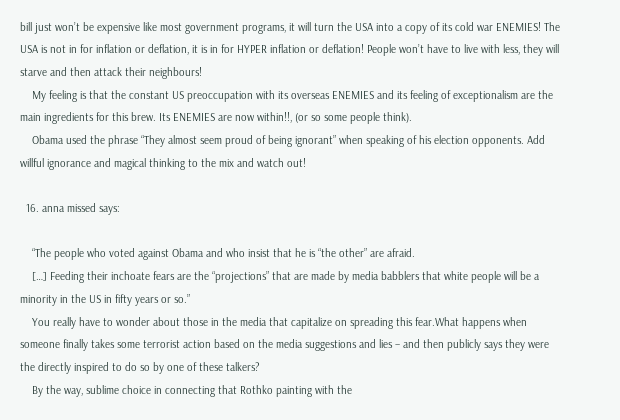bill just won’t be expensive like most government programs, it will turn the USA into a copy of its cold war ENEMIES! The USA is not in for inflation or deflation, it is in for HYPER inflation or deflation! People won’t have to live with less, they will starve and then attack their neighbours!
    My feeling is that the constant US preoccupation with its overseas ENEMIES and its feeling of exceptionalism are the main ingredients for this brew. Its ENEMIES are now within!!, (or so some people think).
    Obama used the phrase “They almost seem proud of being ignorant” when speaking of his election opponents. Add willful ignorance and magical thinking to the mix and watch out!

  16. anna missed says:

    “The people who voted against Obama and who insist that he is “the other” are afraid.
    […] Feeding their inchoate fears are the “projections” that are made by media babblers that white people will be a minority in the US in fifty years or so.”
    You really have to wonder about those in the media that capitalize on spreading this fear.What happens when someone finally takes some terrorist action based on the media suggestions and lies – and then publicly says they were the directly inspired to do so by one of these talkers?
    By the way, sublime choice in connecting that Rothko painting with the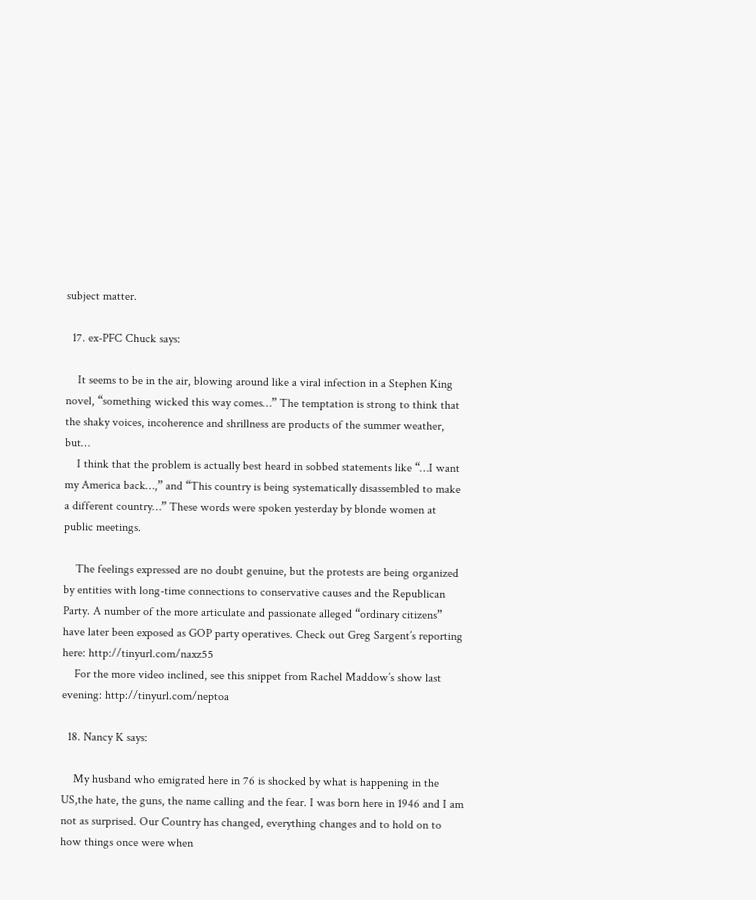subject matter.

  17. ex-PFC Chuck says:

    It seems to be in the air, blowing around like a viral infection in a Stephen King novel, “something wicked this way comes…” The temptation is strong to think that the shaky voices, incoherence and shrillness are products of the summer weather, but…
    I think that the problem is actually best heard in sobbed statements like “…I want my America back…,” and “This country is being systematically disassembled to make a different country…” These words were spoken yesterday by blonde women at public meetings.

    The feelings expressed are no doubt genuine, but the protests are being organized by entities with long-time connections to conservative causes and the Republican Party. A number of the more articulate and passionate alleged “ordinary citizens” have later been exposed as GOP party operatives. Check out Greg Sargent’s reporting here: http://tinyurl.com/naxz55
    For the more video inclined, see this snippet from Rachel Maddow’s show last evening: http://tinyurl.com/neptoa

  18. Nancy K says:

    My husband who emigrated here in 76 is shocked by what is happening in the US,the hate, the guns, the name calling and the fear. I was born here in 1946 and I am not as surprised. Our Country has changed, everything changes and to hold on to how things once were when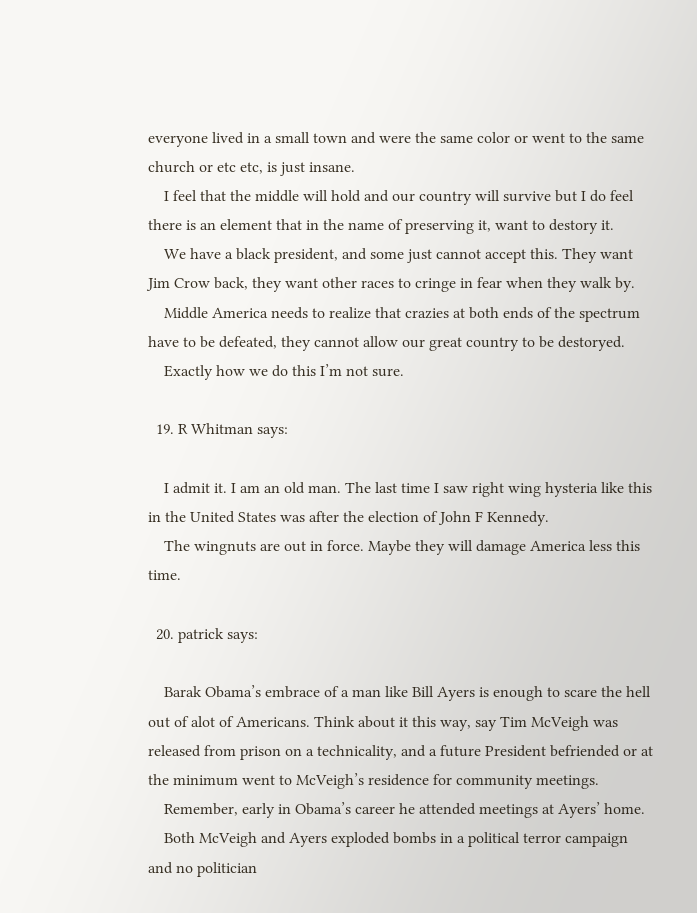everyone lived in a small town and were the same color or went to the same church or etc etc, is just insane.
    I feel that the middle will hold and our country will survive but I do feel there is an element that in the name of preserving it, want to destory it.
    We have a black president, and some just cannot accept this. They want Jim Crow back, they want other races to cringe in fear when they walk by.
    Middle America needs to realize that crazies at both ends of the spectrum have to be defeated, they cannot allow our great country to be destoryed.
    Exactly how we do this I’m not sure.

  19. R Whitman says:

    I admit it. I am an old man. The last time I saw right wing hysteria like this in the United States was after the election of John F Kennedy.
    The wingnuts are out in force. Maybe they will damage America less this time.

  20. patrick says:

    Barak Obama’s embrace of a man like Bill Ayers is enough to scare the hell out of alot of Americans. Think about it this way, say Tim McVeigh was released from prison on a technicality, and a future President befriended or at the minimum went to McVeigh’s residence for community meetings.
    Remember, early in Obama’s career he attended meetings at Ayers’ home.
    Both McVeigh and Ayers exploded bombs in a political terror campaign and no politician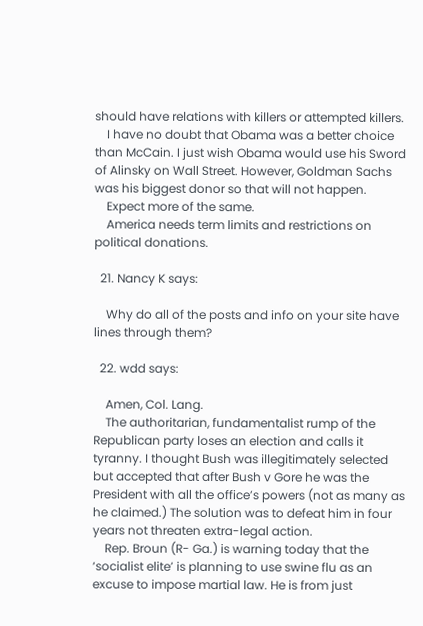should have relations with killers or attempted killers.
    I have no doubt that Obama was a better choice than McCain. I just wish Obama would use his Sword of Alinsky on Wall Street. However, Goldman Sachs was his biggest donor so that will not happen.
    Expect more of the same.
    America needs term limits and restrictions on political donations.

  21. Nancy K says:

    Why do all of the posts and info on your site have lines through them?

  22. wdd says:

    Amen, Col. Lang.
    The authoritarian, fundamentalist rump of the Republican party loses an election and calls it tyranny. I thought Bush was illegitimately selected but accepted that after Bush v Gore he was the President with all the office’s powers (not as many as he claimed.) The solution was to defeat him in four years not threaten extra-legal action.
    Rep. Broun (R- Ga.) is warning today that the ‘socialist elite’ is planning to use swine flu as an excuse to impose martial law. He is from just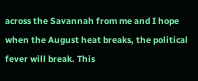across the Savannah from me and I hope when the August heat breaks, the political fever will break. This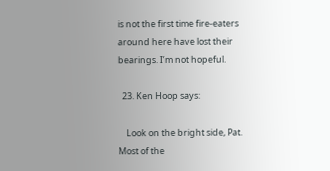is not the first time fire-eaters around here have lost their bearings. I’m not hopeful.

  23. Ken Hoop says:

    Look on the bright side, Pat. Most of the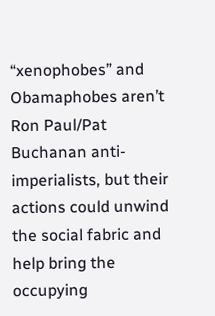“xenophobes” and Obamaphobes aren’t Ron Paul/Pat Buchanan anti-imperialists, but their actions could unwind the social fabric and help bring the occupying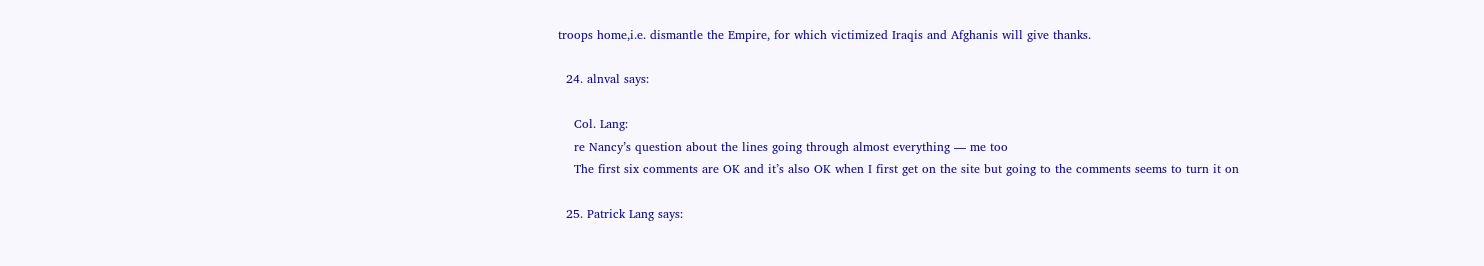troops home,i.e. dismantle the Empire, for which victimized Iraqis and Afghanis will give thanks.

  24. alnval says:

    Col. Lang:
    re Nancy’s question about the lines going through almost everything — me too
    The first six comments are OK and it’s also OK when I first get on the site but going to the comments seems to turn it on

  25. Patrick Lang says: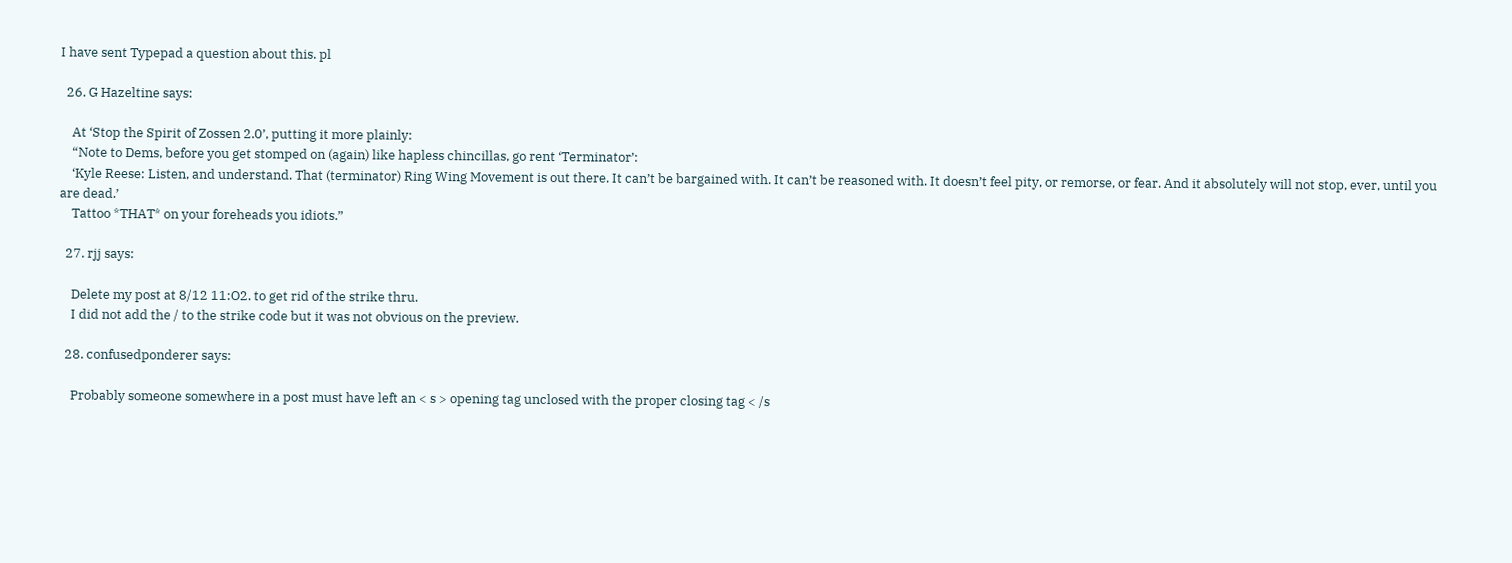I have sent Typepad a question about this. pl

  26. G Hazeltine says:

    At ‘Stop the Spirit of Zossen 2.0’, putting it more plainly:
    “Note to Dems, before you get stomped on (again) like hapless chincillas, go rent ‘Terminator’:
    ‘Kyle Reese: Listen, and understand. That (terminator) Ring Wing Movement is out there. It can’t be bargained with. It can’t be reasoned with. It doesn’t feel pity, or remorse, or fear. And it absolutely will not stop, ever, until you are dead.’
    Tattoo *THAT* on your foreheads you idiots.”

  27. rjj says:

    Delete my post at 8/12 11:O2. to get rid of the strike thru.
    I did not add the / to the strike code but it was not obvious on the preview.

  28. confusedponderer says:

    Probably someone somewhere in a post must have left an < s > opening tag unclosed with the proper closing tag < /s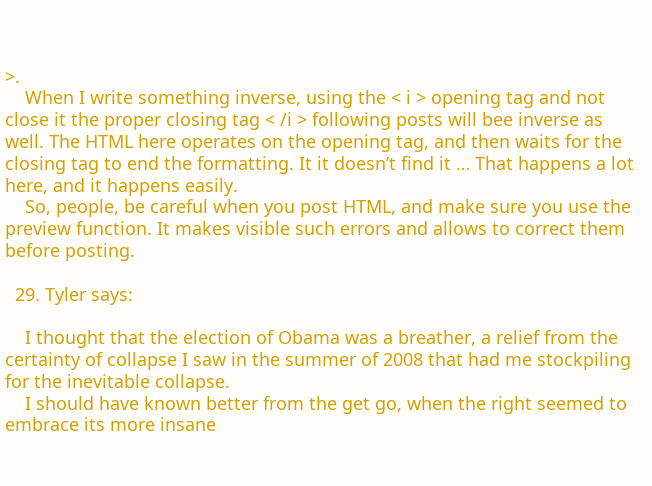>.
    When I write something inverse, using the < i > opening tag and not close it the proper closing tag < /i > following posts will bee inverse as well. The HTML here operates on the opening tag, and then waits for the closing tag to end the formatting. It it doesn’t find it … That happens a lot here, and it happens easily.
    So, people, be careful when you post HTML, and make sure you use the preview function. It makes visible such errors and allows to correct them before posting.

  29. Tyler says:

    I thought that the election of Obama was a breather, a relief from the certainty of collapse I saw in the summer of 2008 that had me stockpiling for the inevitable collapse.
    I should have known better from the get go, when the right seemed to embrace its more insane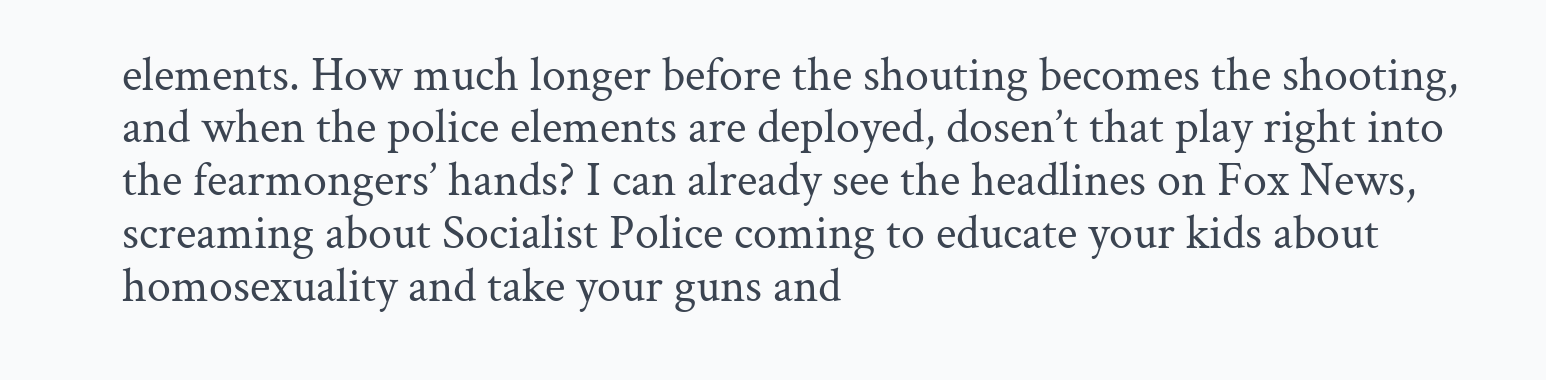elements. How much longer before the shouting becomes the shooting, and when the police elements are deployed, dosen’t that play right into the fearmongers’ hands? I can already see the headlines on Fox News, screaming about Socialist Police coming to educate your kids about homosexuality and take your guns and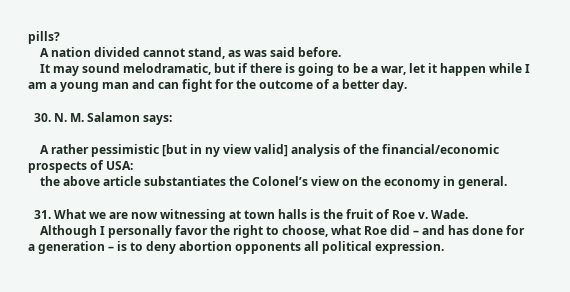pills?
    A nation divided cannot stand, as was said before.
    It may sound melodramatic, but if there is going to be a war, let it happen while I am a young man and can fight for the outcome of a better day.

  30. N. M. Salamon says:

    A rather pessimistic [but in ny view valid] analysis of the financial/economic prospects of USA:
    the above article substantiates the Colonel’s view on the economy in general.

  31. What we are now witnessing at town halls is the fruit of Roe v. Wade.
    Although I personally favor the right to choose, what Roe did – and has done for a generation – is to deny abortion opponents all political expression.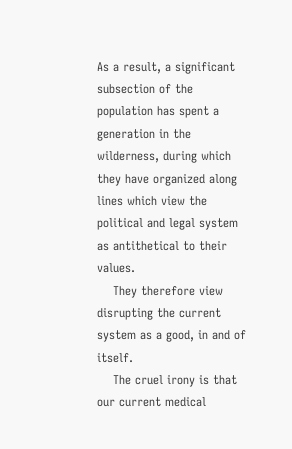As a result, a significant subsection of the population has spent a generation in the wilderness, during which they have organized along lines which view the political and legal system as antithetical to their values.
    They therefore view disrupting the current system as a good, in and of itself.
    The cruel irony is that our current medical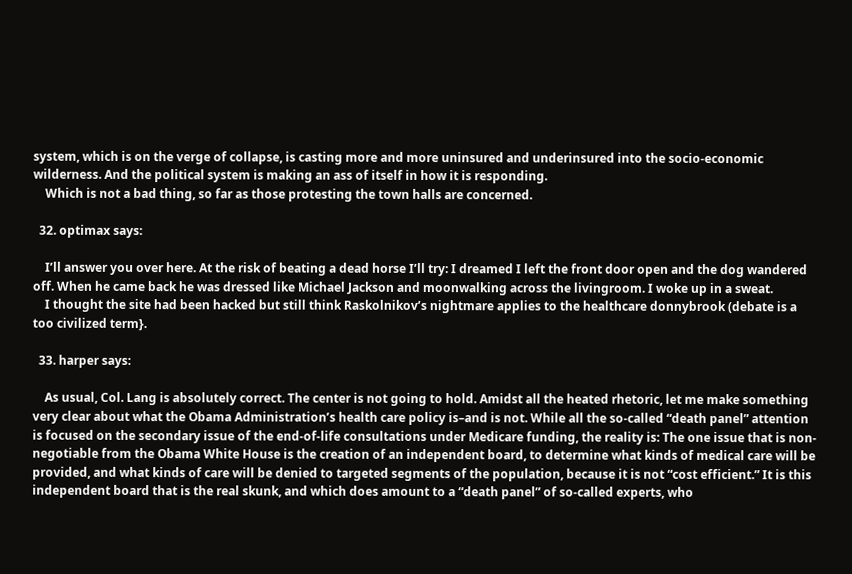system, which is on the verge of collapse, is casting more and more uninsured and underinsured into the socio-economic wilderness. And the political system is making an ass of itself in how it is responding.
    Which is not a bad thing, so far as those protesting the town halls are concerned.

  32. optimax says:

    I’ll answer you over here. At the risk of beating a dead horse I’ll try: I dreamed I left the front door open and the dog wandered off. When he came back he was dressed like Michael Jackson and moonwalking across the livingroom. I woke up in a sweat.
    I thought the site had been hacked but still think Raskolnikov’s nightmare applies to the healthcare donnybrook (debate is a too civilized term}.

  33. harper says:

    As usual, Col. Lang is absolutely correct. The center is not going to hold. Amidst all the heated rhetoric, let me make something very clear about what the Obama Administration’s health care policy is–and is not. While all the so-called “death panel” attention is focused on the secondary issue of the end-of-life consultations under Medicare funding, the reality is: The one issue that is non-negotiable from the Obama White House is the creation of an independent board, to determine what kinds of medical care will be provided, and what kinds of care will be denied to targeted segments of the population, because it is not “cost efficient.” It is this independent board that is the real skunk, and which does amount to a “death panel” of so-called experts, who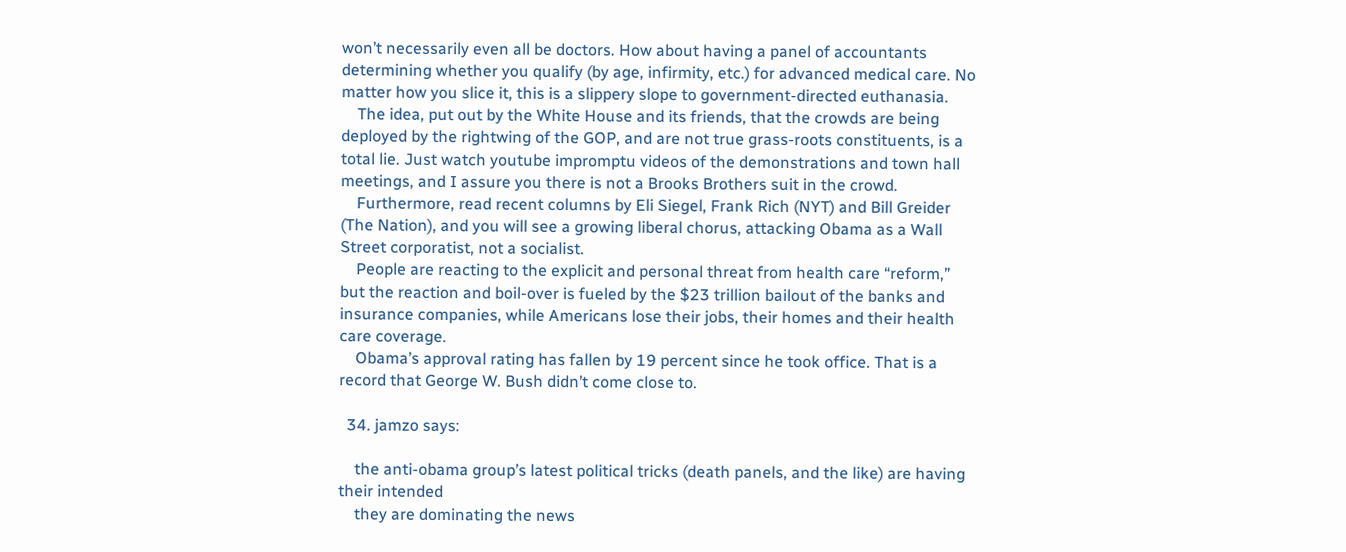won’t necessarily even all be doctors. How about having a panel of accountants determining whether you qualify (by age, infirmity, etc.) for advanced medical care. No matter how you slice it, this is a slippery slope to government-directed euthanasia.
    The idea, put out by the White House and its friends, that the crowds are being deployed by the rightwing of the GOP, and are not true grass-roots constituents, is a total lie. Just watch youtube impromptu videos of the demonstrations and town hall meetings, and I assure you there is not a Brooks Brothers suit in the crowd.
    Furthermore, read recent columns by Eli Siegel, Frank Rich (NYT) and Bill Greider (The Nation), and you will see a growing liberal chorus, attacking Obama as a Wall Street corporatist, not a socialist.
    People are reacting to the explicit and personal threat from health care “reform,” but the reaction and boil-over is fueled by the $23 trillion bailout of the banks and insurance companies, while Americans lose their jobs, their homes and their health care coverage.
    Obama’s approval rating has fallen by 19 percent since he took office. That is a record that George W. Bush didn’t come close to.

  34. jamzo says:

    the anti-obama group’s latest political tricks (death panels, and the like) are having their intended
    they are dominating the news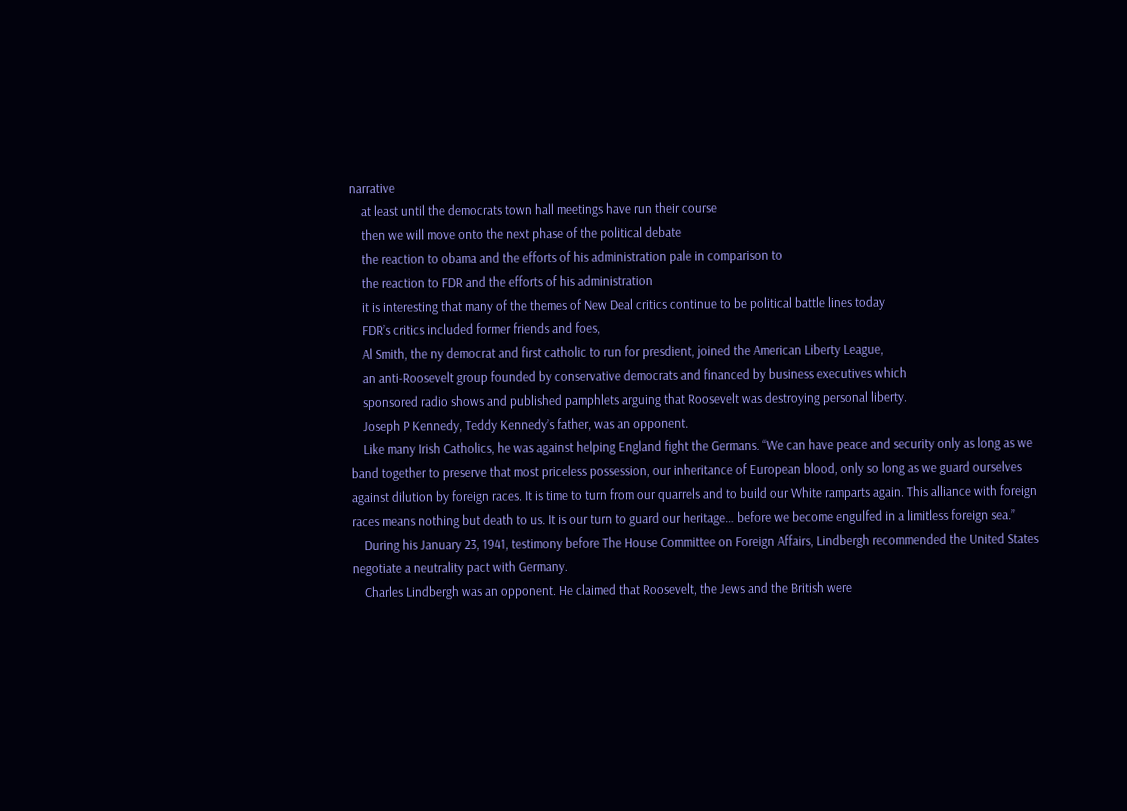narrative
    at least until the democrats town hall meetings have run their course
    then we will move onto the next phase of the political debate
    the reaction to obama and the efforts of his administration pale in comparison to
    the reaction to FDR and the efforts of his administration
    it is interesting that many of the themes of New Deal critics continue to be political battle lines today
    FDR’s critics included former friends and foes,
    Al Smith, the ny democrat and first catholic to run for presdient, joined the American Liberty League,
    an anti-Roosevelt group founded by conservative democrats and financed by business executives which
    sponsored radio shows and published pamphlets arguing that Roosevelt was destroying personal liberty.
    Joseph P Kennedy, Teddy Kennedy’s father, was an opponent.
    Like many Irish Catholics, he was against helping England fight the Germans. “We can have peace and security only as long as we band together to preserve that most priceless possession, our inheritance of European blood, only so long as we guard ourselves against dilution by foreign races. It is time to turn from our quarrels and to build our White ramparts again. This alliance with foreign races means nothing but death to us. It is our turn to guard our heritage… before we become engulfed in a limitless foreign sea.”
    During his January 23, 1941, testimony before The House Committee on Foreign Affairs, Lindbergh recommended the United States negotiate a neutrality pact with Germany.
    Charles Lindbergh was an opponent. He claimed that Roosevelt, the Jews and the British were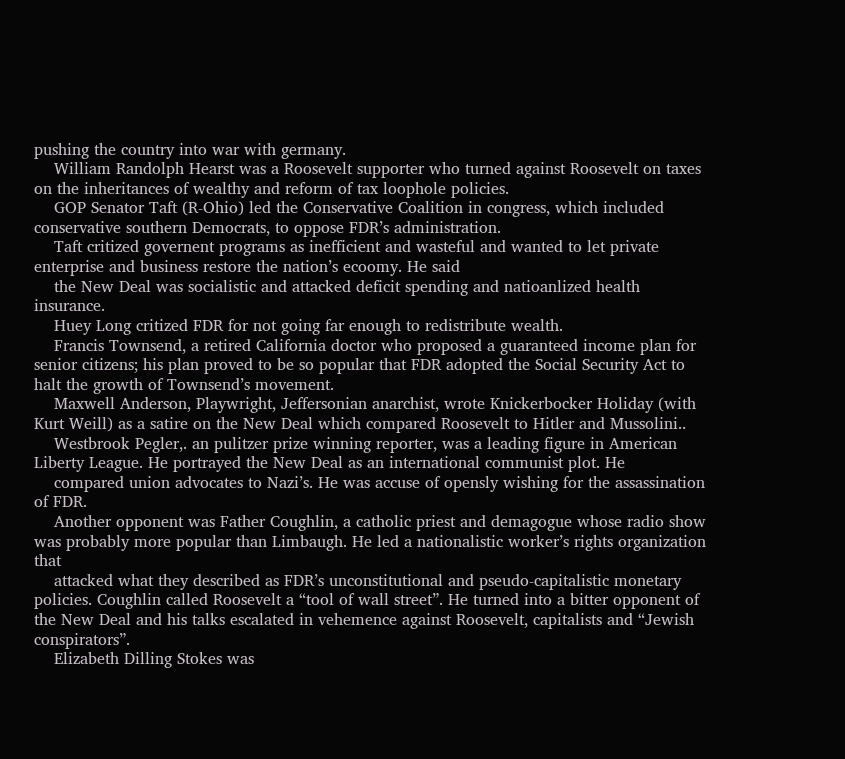pushing the country into war with germany.
    William Randolph Hearst was a Roosevelt supporter who turned against Roosevelt on taxes on the inheritances of wealthy and reform of tax loophole policies.
    GOP Senator Taft (R-Ohio) led the Conservative Coalition in congress, which included conservative southern Democrats, to oppose FDR’s administration.
    Taft critized governent programs as inefficient and wasteful and wanted to let private enterprise and business restore the nation’s ecoomy. He said
    the New Deal was socialistic and attacked deficit spending and natioanlized health insurance.
    Huey Long critized FDR for not going far enough to redistribute wealth.
    Francis Townsend, a retired California doctor who proposed a guaranteed income plan for senior citizens; his plan proved to be so popular that FDR adopted the Social Security Act to halt the growth of Townsend’s movement.
    Maxwell Anderson, Playwright, Jeffersonian anarchist, wrote Knickerbocker Holiday (with Kurt Weill) as a satire on the New Deal which compared Roosevelt to Hitler and Mussolini..
    Westbrook Pegler,. an pulitzer prize winning reporter, was a leading figure in American Liberty League. He portrayed the New Deal as an international communist plot. He
    compared union advocates to Nazi’s. He was accuse of opensly wishing for the assassination of FDR.
    Another opponent was Father Coughlin, a catholic priest and demagogue whose radio show was probably more popular than Limbaugh. He led a nationalistic worker’s rights organization that
    attacked what they described as FDR’s unconstitutional and pseudo-capitalistic monetary policies. Coughlin called Roosevelt a “tool of wall street”. He turned into a bitter opponent of the New Deal and his talks escalated in vehemence against Roosevelt, capitalists and “Jewish conspirators”.
    Elizabeth Dilling Stokes was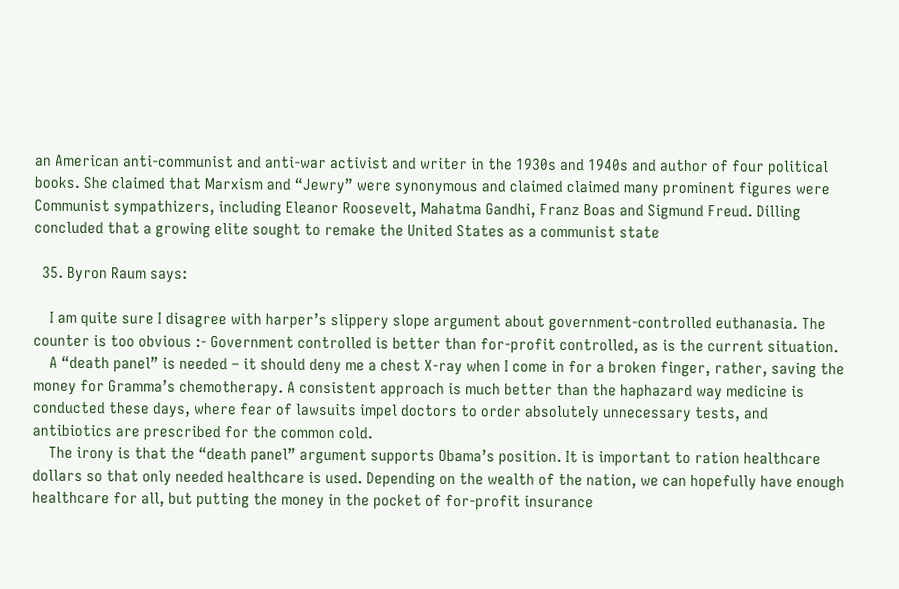an American anti-communist and anti-war activist and writer in the 1930s and 1940s and author of four political books. She claimed that Marxism and “Jewry” were synonymous and claimed claimed many prominent figures were Communist sympathizers, including Eleanor Roosevelt, Mahatma Gandhi, Franz Boas and Sigmund Freud. Dilling concluded that a growing elite sought to remake the United States as a communist state

  35. Byron Raum says:

    I am quite sure I disagree with harper’s slippery slope argument about government-controlled euthanasia. The counter is too obvious :- Government controlled is better than for-profit controlled, as is the current situation.
    A “death panel” is needed – it should deny me a chest X-ray when I come in for a broken finger, rather, saving the money for Gramma’s chemotherapy. A consistent approach is much better than the haphazard way medicine is conducted these days, where fear of lawsuits impel doctors to order absolutely unnecessary tests, and antibiotics are prescribed for the common cold.
    The irony is that the “death panel” argument supports Obama’s position. It is important to ration healthcare dollars so that only needed healthcare is used. Depending on the wealth of the nation, we can hopefully have enough healthcare for all, but putting the money in the pocket of for-profit insurance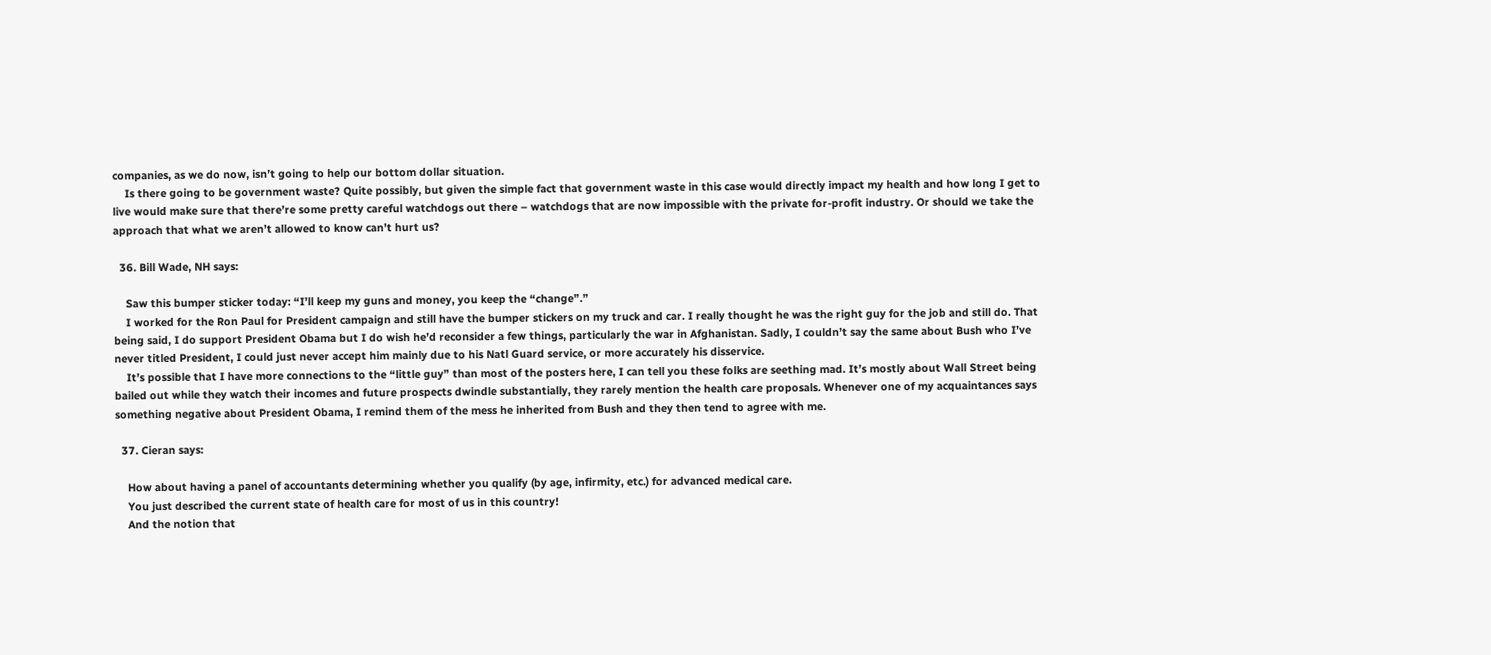companies, as we do now, isn’t going to help our bottom dollar situation.
    Is there going to be government waste? Quite possibly, but given the simple fact that government waste in this case would directly impact my health and how long I get to live would make sure that there’re some pretty careful watchdogs out there – watchdogs that are now impossible with the private for-profit industry. Or should we take the approach that what we aren’t allowed to know can’t hurt us?

  36. Bill Wade, NH says:

    Saw this bumper sticker today: “I’ll keep my guns and money, you keep the “change”.”
    I worked for the Ron Paul for President campaign and still have the bumper stickers on my truck and car. I really thought he was the right guy for the job and still do. That being said, I do support President Obama but I do wish he’d reconsider a few things, particularly the war in Afghanistan. Sadly, I couldn’t say the same about Bush who I’ve never titled President, I could just never accept him mainly due to his Natl Guard service, or more accurately his disservice.
    It’s possible that I have more connections to the “little guy” than most of the posters here, I can tell you these folks are seething mad. It’s mostly about Wall Street being bailed out while they watch their incomes and future prospects dwindle substantially, they rarely mention the health care proposals. Whenever one of my acquaintances says something negative about President Obama, I remind them of the mess he inherited from Bush and they then tend to agree with me.

  37. Cieran says:

    How about having a panel of accountants determining whether you qualify (by age, infirmity, etc.) for advanced medical care.
    You just described the current state of health care for most of us in this country!
    And the notion that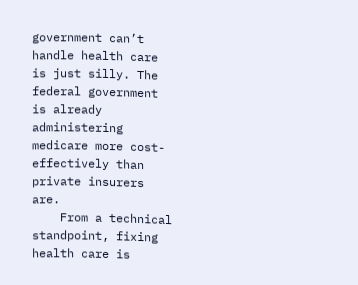government can’t handle health care is just silly. The federal government is already administering medicare more cost-effectively than private insurers are.
    From a technical standpoint, fixing health care is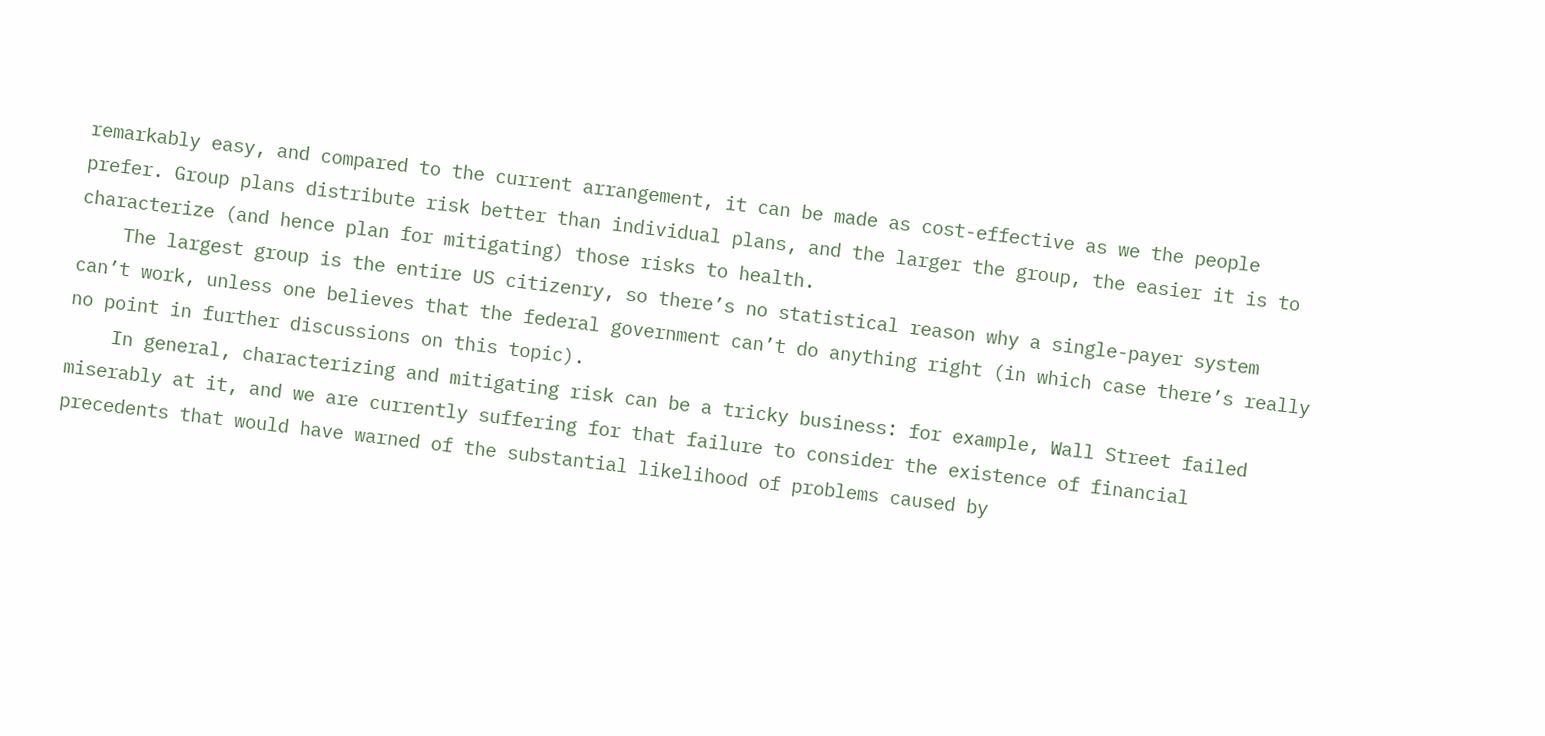remarkably easy, and compared to the current arrangement, it can be made as cost-effective as we the people prefer. Group plans distribute risk better than individual plans, and the larger the group, the easier it is to characterize (and hence plan for mitigating) those risks to health.
    The largest group is the entire US citizenry, so there’s no statistical reason why a single-payer system can’t work, unless one believes that the federal government can’t do anything right (in which case there’s really no point in further discussions on this topic).
    In general, characterizing and mitigating risk can be a tricky business: for example, Wall Street failed miserably at it, and we are currently suffering for that failure to consider the existence of financial precedents that would have warned of the substantial likelihood of problems caused by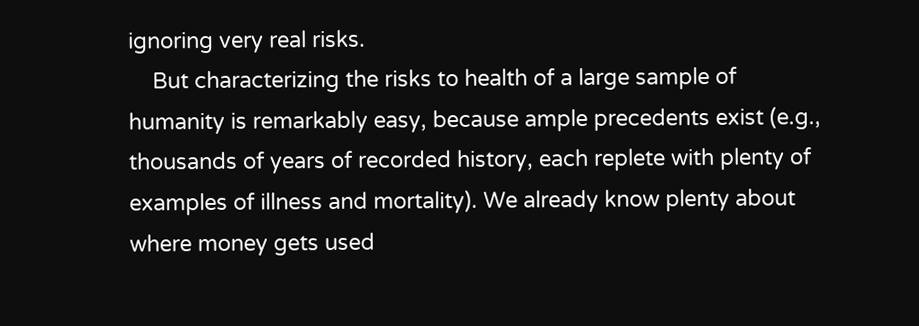ignoring very real risks.
    But characterizing the risks to health of a large sample of humanity is remarkably easy, because ample precedents exist (e.g., thousands of years of recorded history, each replete with plenty of examples of illness and mortality). We already know plenty about where money gets used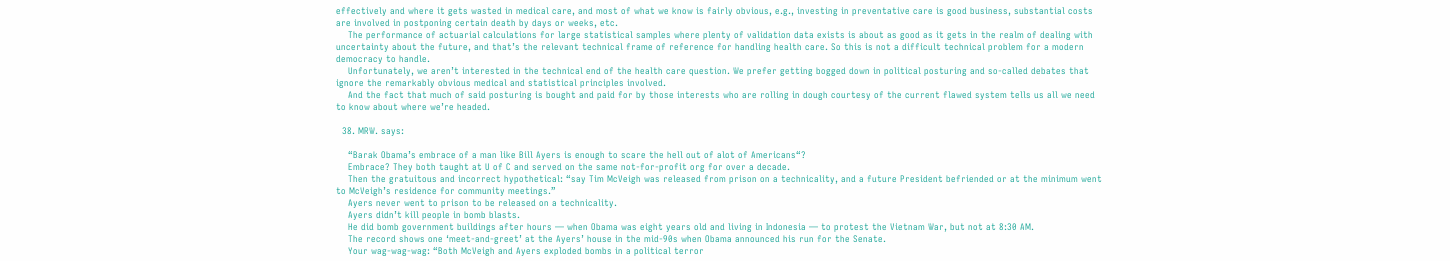effectively and where it gets wasted in medical care, and most of what we know is fairly obvious, e.g., investing in preventative care is good business, substantial costs are involved in postponing certain death by days or weeks, etc.
    The performance of actuarial calculations for large statistical samples where plenty of validation data exists is about as good as it gets in the realm of dealing with uncertainty about the future, and that’s the relevant technical frame of reference for handling health care. So this is not a difficult technical problem for a modern democracy to handle.
    Unfortunately, we aren’t interested in the technical end of the health care question. We prefer getting bogged down in political posturing and so-called debates that ignore the remarkably obvious medical and statistical principles involved.
    And the fact that much of said posturing is bought and paid for by those interests who are rolling in dough courtesy of the current flawed system tells us all we need to know about where we’re headed.

  38. MRW. says:

    “Barak Obama’s embrace of a man like Bill Ayers is enough to scare the hell out of alot of Americans“?
    Embrace? They both taught at U of C and served on the same not-for-profit org for over a decade.
    Then the gratuitous and incorrect hypothetical: “say Tim McVeigh was released from prison on a technicality, and a future President befriended or at the minimum went to McVeigh’s residence for community meetings.”
    Ayers never went to prison to be released on a technicality.
    Ayers didn’t kill people in bomb blasts.
    He did bomb government buildings after hours — when Obama was eight years old and living in Indonesia — to protest the Vietnam War, but not at 8:30 AM.
    The record shows one ‘meet-and-greet’ at the Ayers’ house in the mid-90s when Obama announced his run for the Senate.
    Your wag-wag-wag: “Both McVeigh and Ayers exploded bombs in a political terror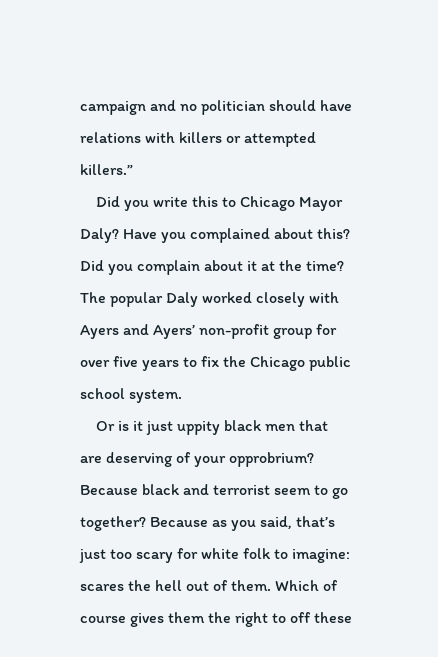campaign and no politician should have relations with killers or attempted killers.”
    Did you write this to Chicago Mayor Daly? Have you complained about this? Did you complain about it at the time? The popular Daly worked closely with Ayers and Ayers’ non-profit group for over five years to fix the Chicago public school system.
    Or is it just uppity black men that are deserving of your opprobrium? Because black and terrorist seem to go together? Because as you said, that’s just too scary for white folk to imagine: scares the hell out of them. Which of course gives them the right to off these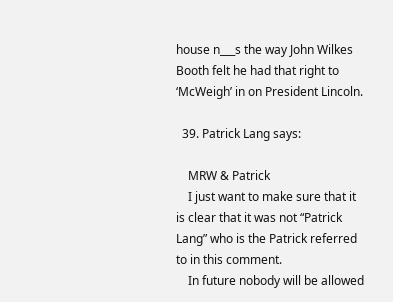house n___s the way John Wilkes Booth felt he had that right to ‘McWeigh’ in on President Lincoln.

  39. Patrick Lang says:

    MRW & Patrick
    I just want to make sure that it is clear that it was not “Patrick Lang” who is the Patrick referred to in this comment.
    In future nobody will be allowed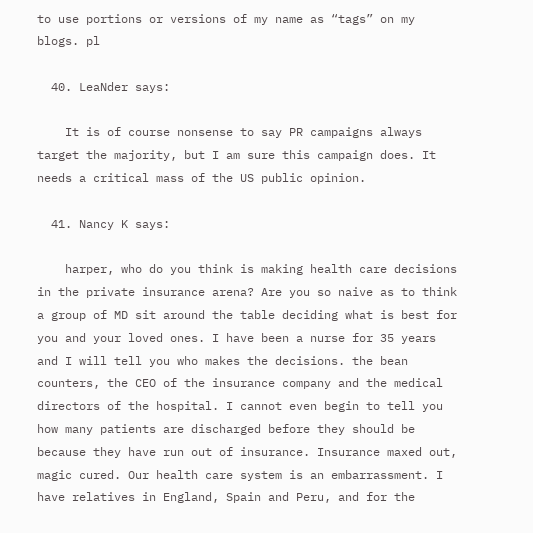to use portions or versions of my name as “tags” on my blogs. pl

  40. LeaNder says:

    It is of course nonsense to say PR campaigns always target the majority, but I am sure this campaign does. It needs a critical mass of the US public opinion.

  41. Nancy K says:

    harper, who do you think is making health care decisions in the private insurance arena? Are you so naive as to think a group of MD sit around the table deciding what is best for you and your loved ones. I have been a nurse for 35 years and I will tell you who makes the decisions. the bean counters, the CEO of the insurance company and the medical directors of the hospital. I cannot even begin to tell you how many patients are discharged before they should be because they have run out of insurance. Insurance maxed out, magic cured. Our health care system is an embarrassment. I have relatives in England, Spain and Peru, and for the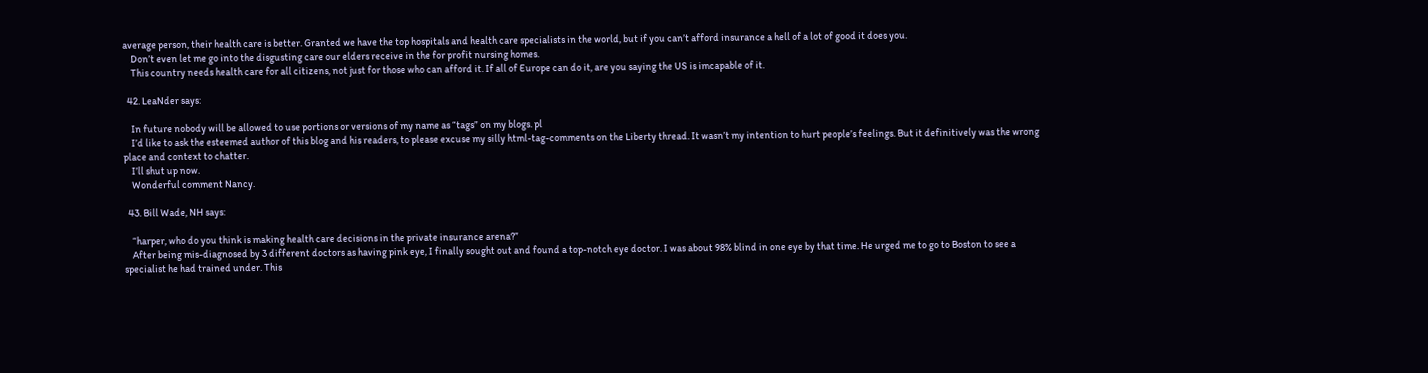average person, their health care is better. Granted we have the top hospitals and health care specialists in the world, but if you can’t afford insurance a hell of a lot of good it does you.
    Don’t even let me go into the disgusting care our elders receive in the for profit nursing homes.
    This country needs health care for all citizens, not just for those who can afford it. If all of Europe can do it, are you saying the US is imcapable of it.

  42. LeaNder says:

    In future nobody will be allowed to use portions or versions of my name as “tags” on my blogs. pl
    I’d like to ask the esteemed author of this blog and his readers, to please excuse my silly html-tag-comments on the Liberty thread. It wasn’t my intention to hurt people’s feelings. But it definitively was the wrong place and context to chatter.
    I’ll shut up now.
    Wonderful comment Nancy.

  43. Bill Wade, NH says:

    “harper, who do you think is making health care decisions in the private insurance arena?”
    After being mis-diagnosed by 3 different doctors as having pink eye, I finally sought out and found a top-notch eye doctor. I was about 98% blind in one eye by that time. He urged me to go to Boston to see a specialist he had trained under. This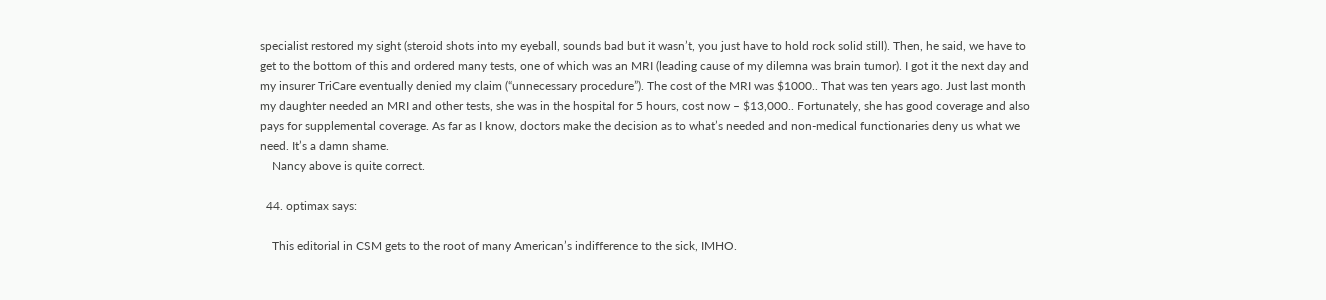specialist restored my sight (steroid shots into my eyeball, sounds bad but it wasn’t, you just have to hold rock solid still). Then, he said, we have to get to the bottom of this and ordered many tests, one of which was an MRI (leading cause of my dilemna was brain tumor). I got it the next day and my insurer TriCare eventually denied my claim (“unnecessary procedure”). The cost of the MRI was $1000.. That was ten years ago. Just last month my daughter needed an MRI and other tests, she was in the hospital for 5 hours, cost now – $13,000.. Fortunately, she has good coverage and also pays for supplemental coverage. As far as I know, doctors make the decision as to what’s needed and non-medical functionaries deny us what we need. It’s a damn shame.
    Nancy above is quite correct.

  44. optimax says:

    This editorial in CSM gets to the root of many American’s indifference to the sick, IMHO.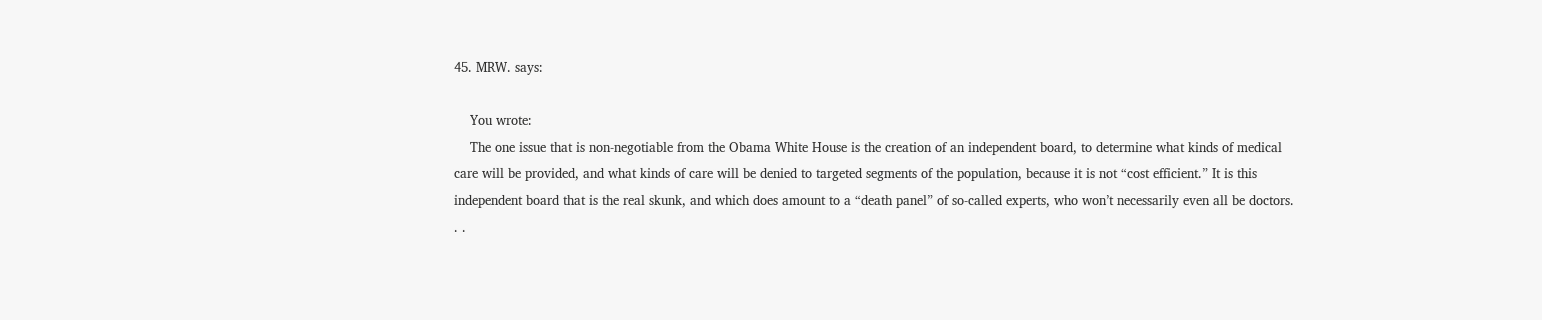45. MRW. says:

    You wrote:
    The one issue that is non-negotiable from the Obama White House is the creation of an independent board, to determine what kinds of medical care will be provided, and what kinds of care will be denied to targeted segments of the population, because it is not “cost efficient.” It is this independent board that is the real skunk, and which does amount to a “death panel” of so-called experts, who won’t necessarily even all be doctors. . .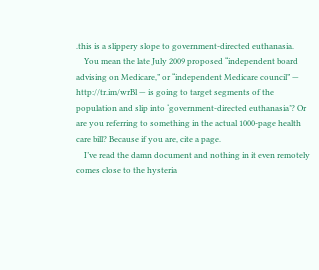.this is a slippery slope to government-directed euthanasia.
    You mean the late July 2009 proposed “independent board advising on Medicare,” or “independent Medicare council” — http://tr.im/wrBl — is going to target segments of the population and slip into ‘government-directed euthanasia’? Or are you referring to something in the actual 1000-page health care bill? Because if you are, cite a page.
    I’ve read the damn document and nothing in it even remotely comes close to the hysteria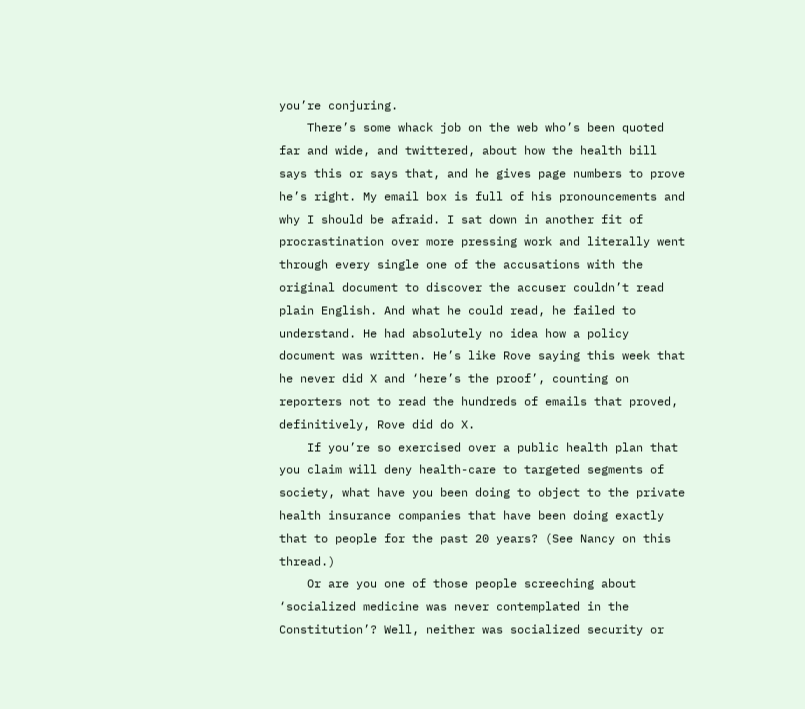you’re conjuring.
    There’s some whack job on the web who’s been quoted far and wide, and twittered, about how the health bill says this or says that, and he gives page numbers to prove he’s right. My email box is full of his pronouncements and why I should be afraid. I sat down in another fit of procrastination over more pressing work and literally went through every single one of the accusations with the original document to discover the accuser couldn’t read plain English. And what he could read, he failed to understand. He had absolutely no idea how a policy document was written. He’s like Rove saying this week that he never did X and ‘here’s the proof’, counting on reporters not to read the hundreds of emails that proved, definitively, Rove did do X.
    If you’re so exercised over a public health plan that you claim will deny health-care to targeted segments of society, what have you been doing to object to the private health insurance companies that have been doing exactly that to people for the past 20 years? (See Nancy on this thread.)
    Or are you one of those people screeching about ‘socialized medicine was never contemplated in the Constitution’? Well, neither was socialized security or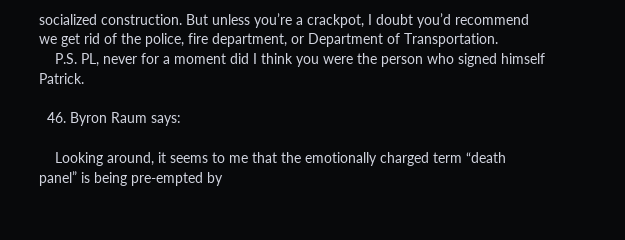socialized construction. But unless you’re a crackpot, I doubt you’d recommend we get rid of the police, fire department, or Department of Transportation.
    P.S. PL, never for a moment did I think you were the person who signed himself Patrick.

  46. Byron Raum says:

    Looking around, it seems to me that the emotionally charged term “death panel” is being pre-empted by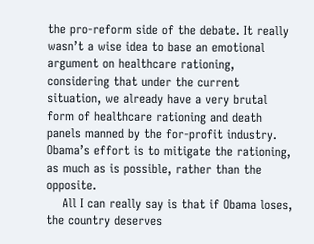the pro-reform side of the debate. It really wasn’t a wise idea to base an emotional argument on healthcare rationing, considering that under the current situation, we already have a very brutal form of healthcare rationing and death panels manned by the for-profit industry. Obama’s effort is to mitigate the rationing, as much as is possible, rather than the opposite.
    All I can really say is that if Obama loses, the country deserves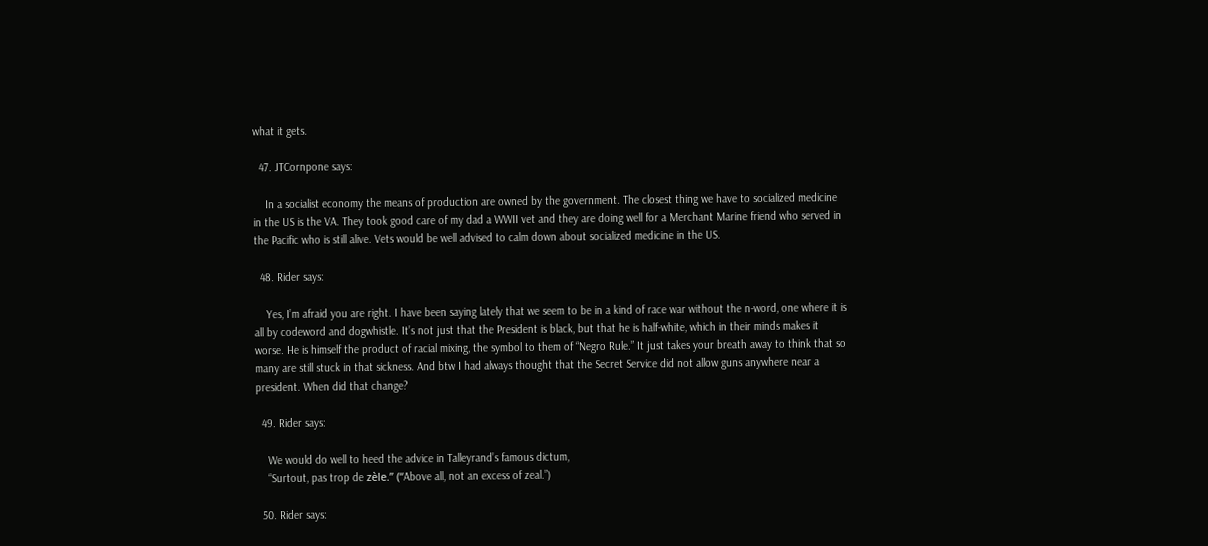what it gets.

  47. JTCornpone says:

    In a socialist economy the means of production are owned by the government. The closest thing we have to socialized medicine in the US is the VA. They took good care of my dad a WWII vet and they are doing well for a Merchant Marine friend who served in the Pacific who is still alive. Vets would be well advised to calm down about socialized medicine in the US.

  48. Rider says:

    Yes, I’m afraid you are right. I have been saying lately that we seem to be in a kind of race war without the n-word, one where it is all by codeword and dogwhistle. It’s not just that the President is black, but that he is half-white, which in their minds makes it worse. He is himself the product of racial mixing, the symbol to them of “Negro Rule.” It just takes your breath away to think that so many are still stuck in that sickness. And btw I had always thought that the Secret Service did not allow guns anywhere near a president. When did that change?

  49. Rider says:

    We would do well to heed the advice in Talleyrand’s famous dictum,
    “Surtout, pas trop de zèle.” (“Above all, not an excess of zeal.”)

  50. Rider says: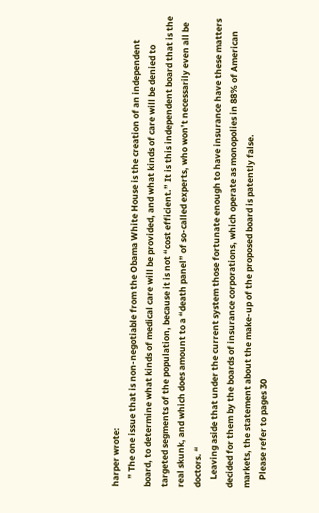harper wrote:
    ” The one issue that is non-negotiable from the Obama White House is the creation of an independent board, to determine what kinds of medical care will be provided, and what kinds of care will be denied to targeted segments of the population, because it is not “cost efficient.” It is this independent board that is the real skunk, and which does amount to a “death panel” of so-called experts, who won’t necessarily even all be doctors. “
    Leaving aside that under the current system those fortunate enough to have insurance have these matters decided for them by the boards of insurance corporations, which operate as monopolies in 88% of American markets, the statement about the make-up of the proposed board is patently false.
    Please refer to pages 30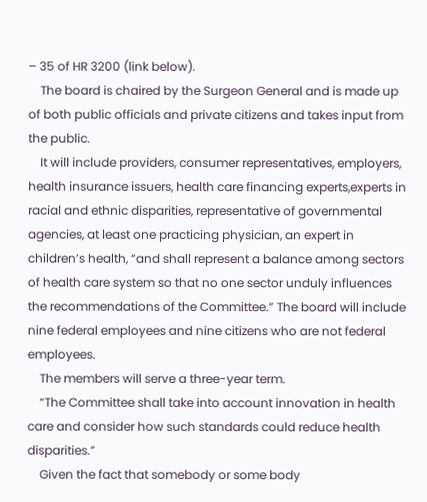– 35 of HR 3200 (link below).
    The board is chaired by the Surgeon General and is made up of both public officials and private citizens and takes input from the public.
    It will include providers, consumer representatives, employers, health insurance issuers, health care financing experts,experts in racial and ethnic disparities, representative of governmental agencies, at least one practicing physician, an expert in children’s health, “and shall represent a balance among sectors of health care system so that no one sector unduly influences the recommendations of the Committee.” The board will include nine federal employees and nine citizens who are not federal employees.
    The members will serve a three-year term.
    “The Committee shall take into account innovation in health care and consider how such standards could reduce health disparities.”
    Given the fact that somebody or some body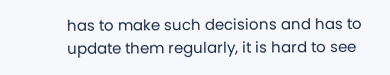has to make such decisions and has to update them regularly, it is hard to see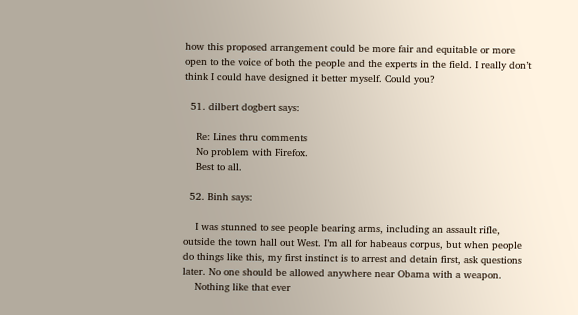how this proposed arrangement could be more fair and equitable or more open to the voice of both the people and the experts in the field. I really don’t think I could have designed it better myself. Could you?

  51. dilbert dogbert says:

    Re: Lines thru comments
    No problem with Firefox.
    Best to all.

  52. Binh says:

    I was stunned to see people bearing arms, including an assault rifle, outside the town hall out West. I’m all for habeaus corpus, but when people do things like this, my first instinct is to arrest and detain first, ask questions later. No one should be allowed anywhere near Obama with a weapon.
    Nothing like that ever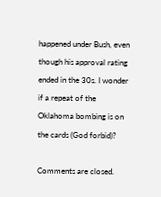happened under Bush, even though his approval rating ended in the 30s. I wonder if a repeat of the Oklahoma bombing is on the cards (God forbid)?

Comments are closed.